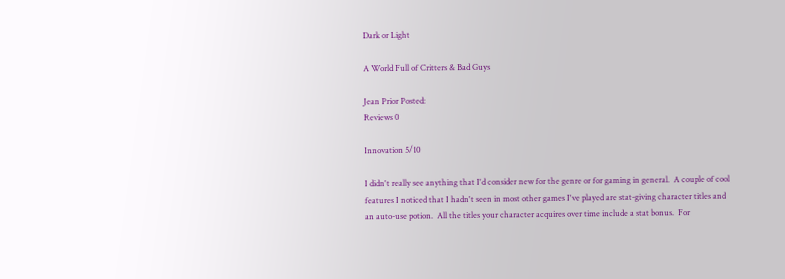Dark or Light

A World Full of Critters & Bad Guys

Jean Prior Posted:
Reviews 0

Innovation 5/10

I didn't really see anything that I'd consider new for the genre or for gaming in general.  A couple of cool features I noticed that I hadn't seen in most other games I've played are stat-giving character titles and an auto-use potion.  All the titles your character acquires over time include a stat bonus.  For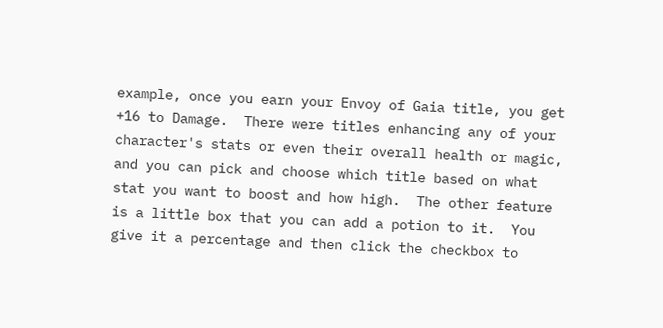example, once you earn your Envoy of Gaia title, you get +16 to Damage.  There were titles enhancing any of your character's stats or even their overall health or magic, and you can pick and choose which title based on what stat you want to boost and how high.  The other feature is a little box that you can add a potion to it.  You give it a percentage and then click the checkbox to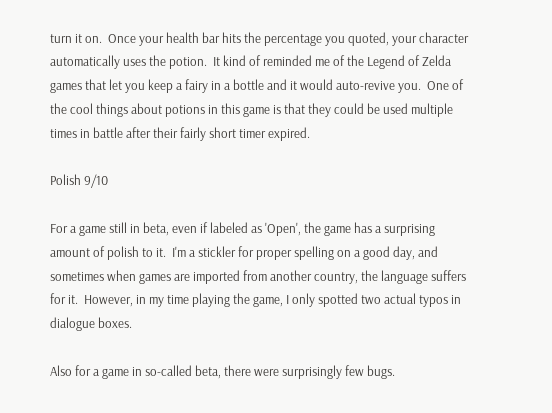turn it on.  Once your health bar hits the percentage you quoted, your character automatically uses the potion.  It kind of reminded me of the Legend of Zelda games that let you keep a fairy in a bottle and it would auto-revive you.  One of the cool things about potions in this game is that they could be used multiple times in battle after their fairly short timer expired.

Polish 9/10

For a game still in beta, even if labeled as 'Open', the game has a surprising amount of polish to it.  I'm a stickler for proper spelling on a good day, and sometimes when games are imported from another country, the language suffers for it.  However, in my time playing the game, I only spotted two actual typos in dialogue boxes.

Also for a game in so-called beta, there were surprisingly few bugs.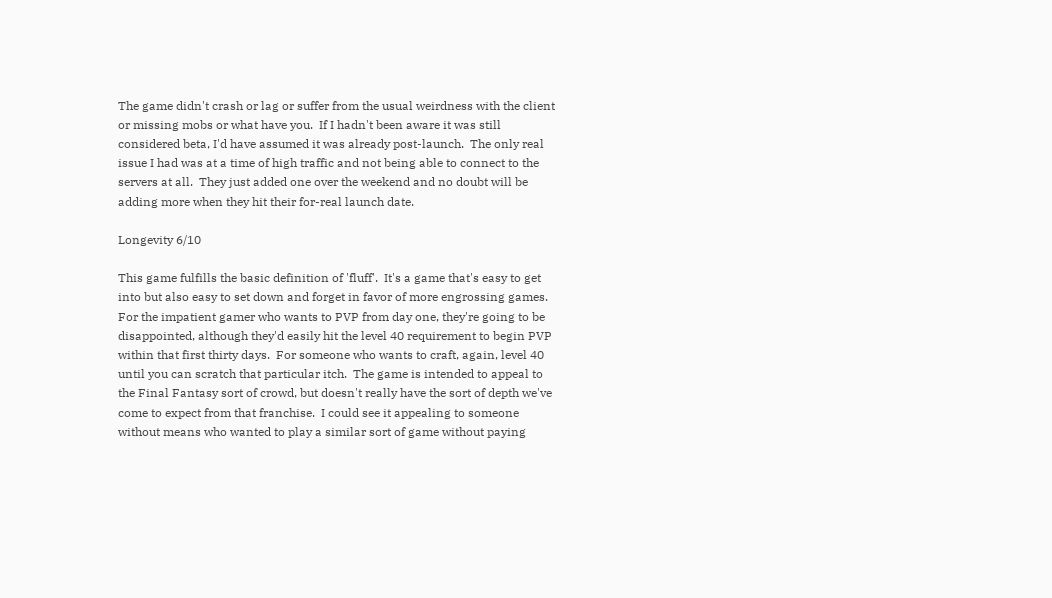The game didn't crash or lag or suffer from the usual weirdness with the client or missing mobs or what have you.  If I hadn't been aware it was still considered beta, I'd have assumed it was already post-launch.  The only real issue I had was at a time of high traffic and not being able to connect to the servers at all.  They just added one over the weekend and no doubt will be adding more when they hit their for-real launch date.

Longevity 6/10

This game fulfills the basic definition of 'fluff'.  It's a game that's easy to get into but also easy to set down and forget in favor of more engrossing games.  For the impatient gamer who wants to PVP from day one, they're going to be disappointed, although they'd easily hit the level 40 requirement to begin PVP within that first thirty days.  For someone who wants to craft, again, level 40 until you can scratch that particular itch.  The game is intended to appeal to the Final Fantasy sort of crowd, but doesn't really have the sort of depth we've come to expect from that franchise.  I could see it appealing to someone without means who wanted to play a similar sort of game without paying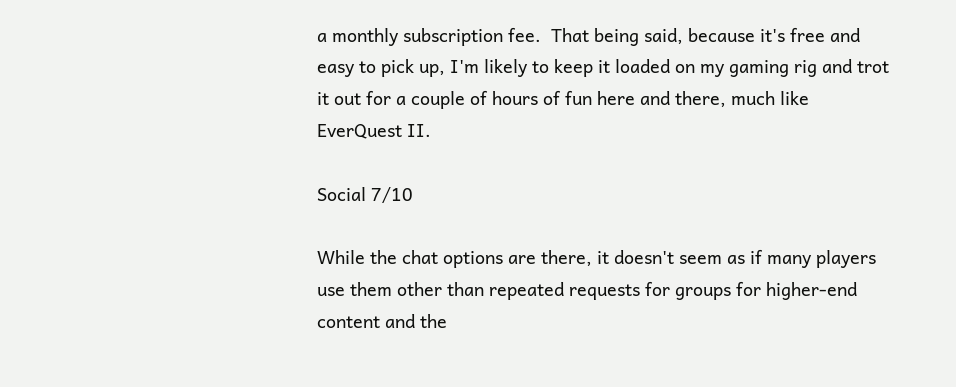a monthly subscription fee.  That being said, because it's free and easy to pick up, I'm likely to keep it loaded on my gaming rig and trot it out for a couple of hours of fun here and there, much like EverQuest II.

Social 7/10

While the chat options are there, it doesn't seem as if many players use them other than repeated requests for groups for higher-end content and the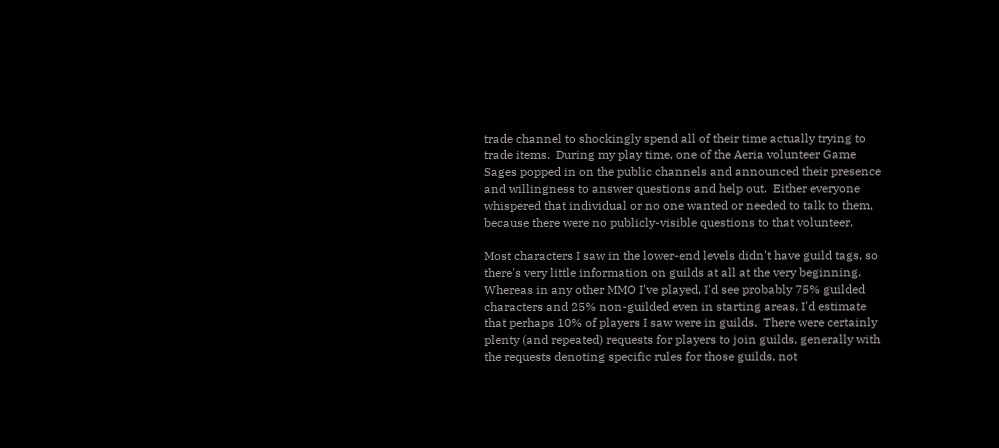trade channel to shockingly spend all of their time actually trying to trade items.  During my play time, one of the Aeria volunteer Game Sages popped in on the public channels and announced their presence and willingness to answer questions and help out.  Either everyone whispered that individual or no one wanted or needed to talk to them, because there were no publicly-visible questions to that volunteer.

Most characters I saw in the lower-end levels didn't have guild tags, so there's very little information on guilds at all at the very beginning.  Whereas in any other MMO I've played, I'd see probably 75% guilded characters and 25% non-guilded even in starting areas, I'd estimate that perhaps 10% of players I saw were in guilds.  There were certainly plenty (and repeated) requests for players to join guilds, generally with the requests denoting specific rules for those guilds, not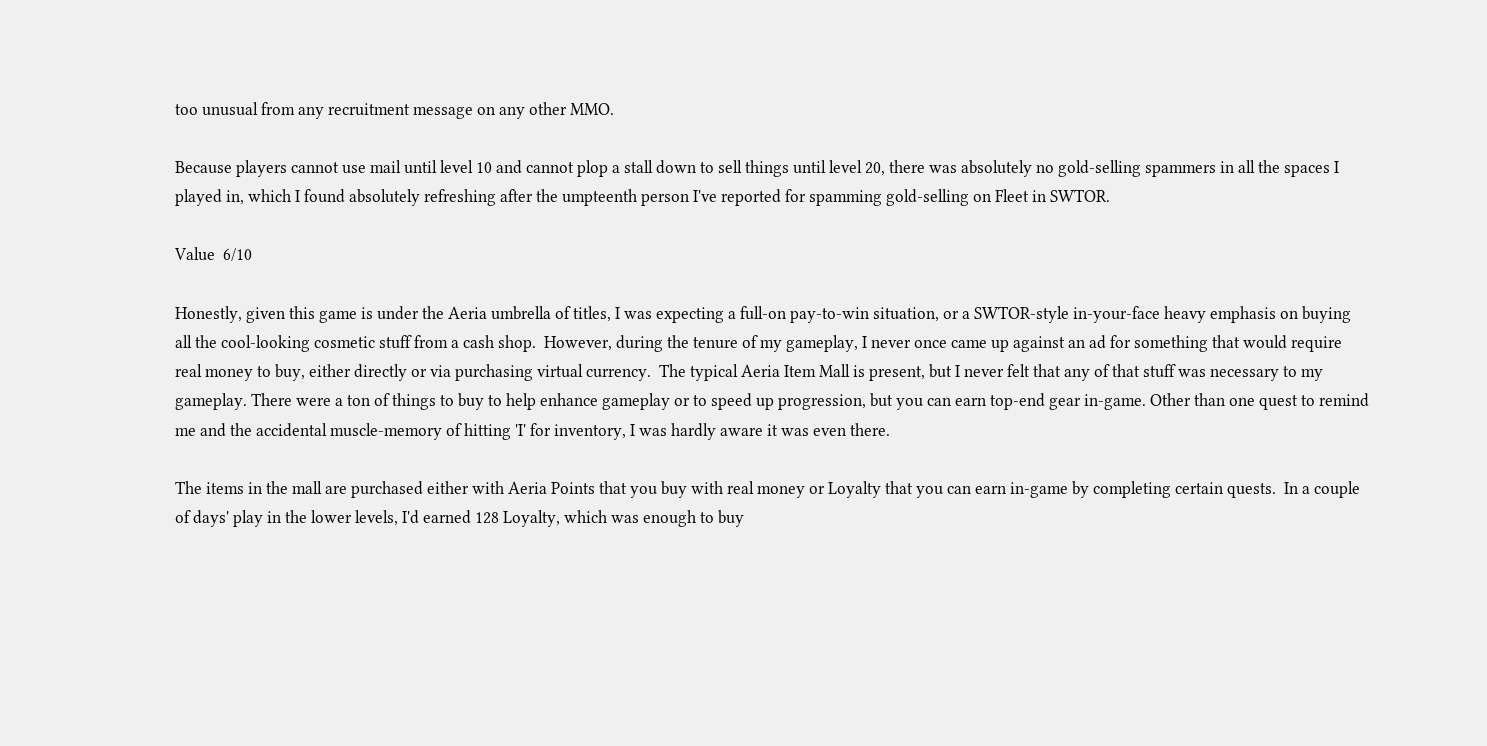too unusual from any recruitment message on any other MMO.

Because players cannot use mail until level 10 and cannot plop a stall down to sell things until level 20, there was absolutely no gold-selling spammers in all the spaces I played in, which I found absolutely refreshing after the umpteenth person I've reported for spamming gold-selling on Fleet in SWTOR.

Value  6/10

Honestly, given this game is under the Aeria umbrella of titles, I was expecting a full-on pay-to-win situation, or a SWTOR-style in-your-face heavy emphasis on buying all the cool-looking cosmetic stuff from a cash shop.  However, during the tenure of my gameplay, I never once came up against an ad for something that would require real money to buy, either directly or via purchasing virtual currency.  The typical Aeria Item Mall is present, but I never felt that any of that stuff was necessary to my gameplay. There were a ton of things to buy to help enhance gameplay or to speed up progression, but you can earn top-end gear in-game. Other than one quest to remind me and the accidental muscle-memory of hitting 'I' for inventory, I was hardly aware it was even there.

The items in the mall are purchased either with Aeria Points that you buy with real money or Loyalty that you can earn in-game by completing certain quests.  In a couple of days' play in the lower levels, I'd earned 128 Loyalty, which was enough to buy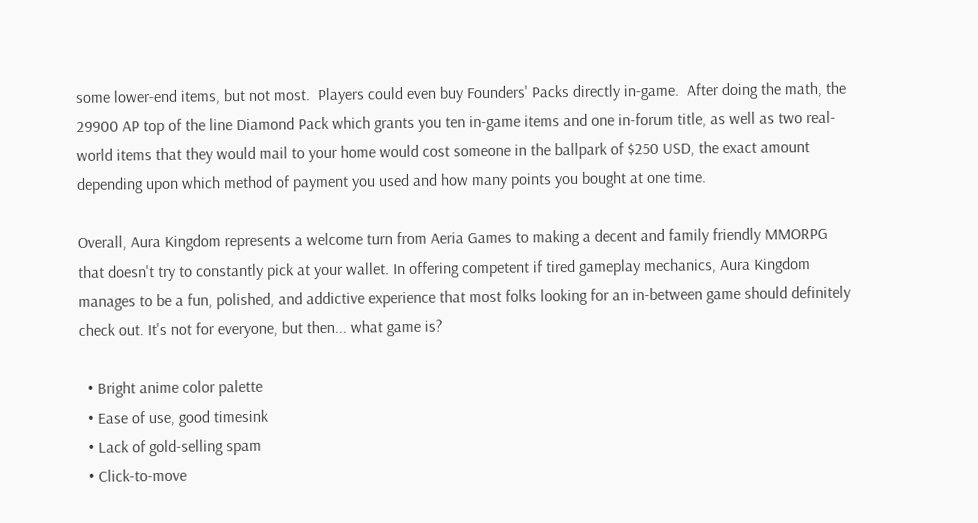some lower-end items, but not most.  Players could even buy Founders' Packs directly in-game.  After doing the math, the 29900 AP top of the line Diamond Pack which grants you ten in-game items and one in-forum title, as well as two real-world items that they would mail to your home would cost someone in the ballpark of $250 USD, the exact amount depending upon which method of payment you used and how many points you bought at one time.

Overall, Aura Kingdom represents a welcome turn from Aeria Games to making a decent and family friendly MMORPG that doesn't try to constantly pick at your wallet. In offering competent if tired gameplay mechanics, Aura Kingdom manages to be a fun, polished, and addictive experience that most folks looking for an in-between game should definitely check out. It's not for everyone, but then... what game is?

  • Bright anime color palette
  • Ease of use, good timesink
  • Lack of gold-selling spam
  • Click-to-move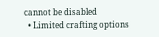cannot be disabled
  • Limited crafting options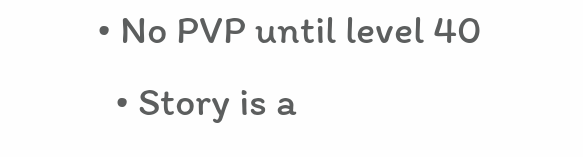• No PVP until level 40
  • Story is a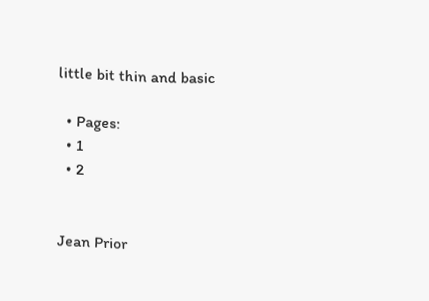little bit thin and basic

  • Pages:
  • 1
  • 2


Jean Prior